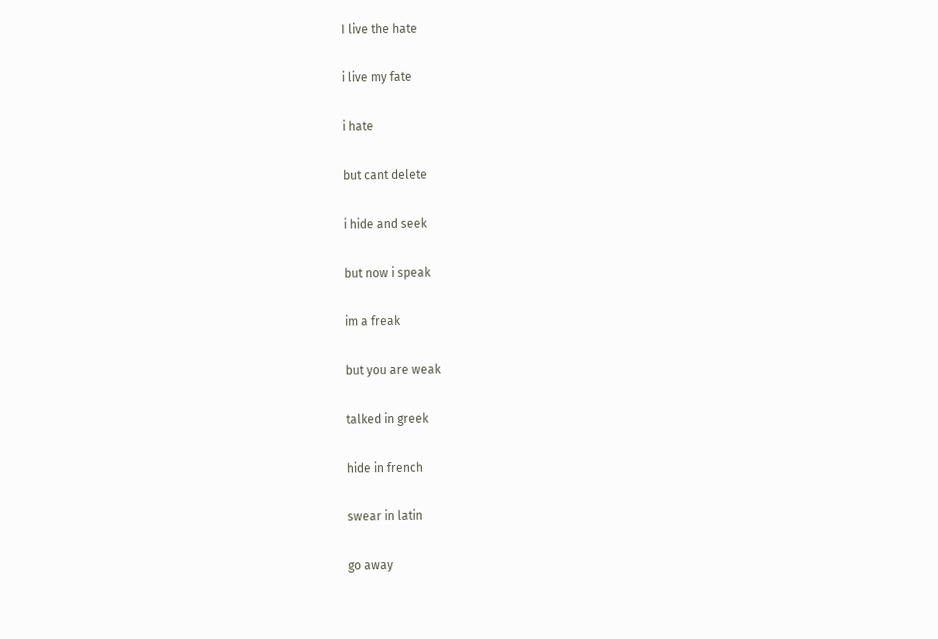I live the hate

i live my fate

i hate

but cant delete

i hide and seek

but now i speak

im a freak

but you are weak

talked in greek

hide in french

swear in latin

go away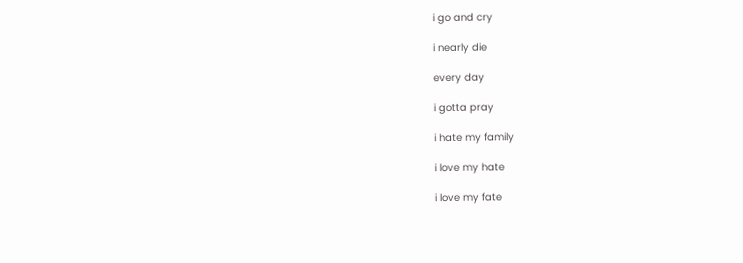i go and cry

i nearly die

every day

i gotta pray

i hate my family

i love my hate

i love my fate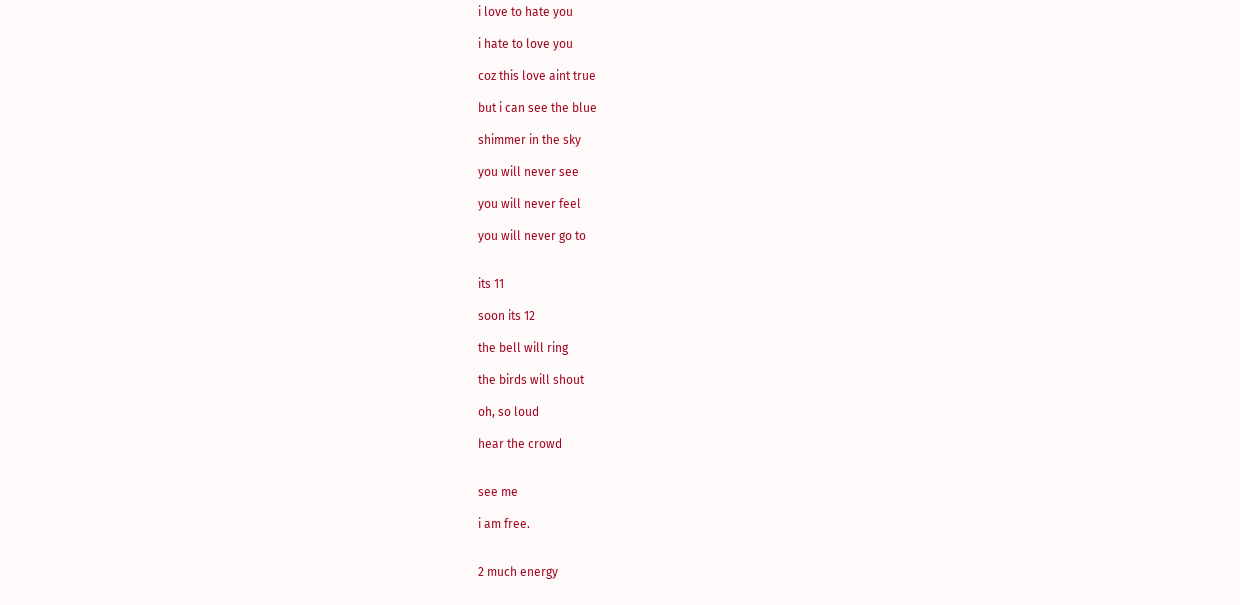i love to hate you

i hate to love you

coz this love aint true

but i can see the blue

shimmer in the sky

you will never see

you will never feel

you will never go to


its 11

soon its 12

the bell will ring

the birds will shout

oh, so loud

hear the crowd


see me

i am free.


2 much energy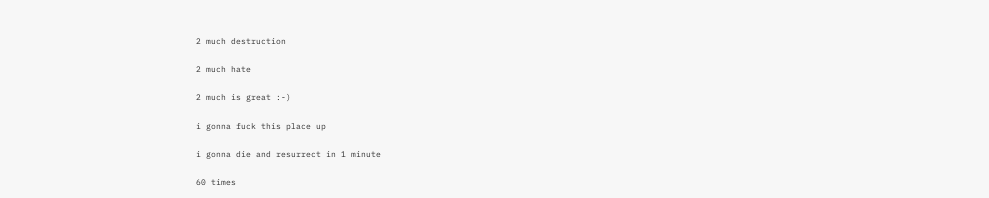2 much destruction

2 much hate

2 much is great :-)

i gonna fuck this place up

i gonna die and resurrect in 1 minute

60 times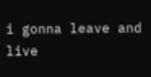i gonna leave and live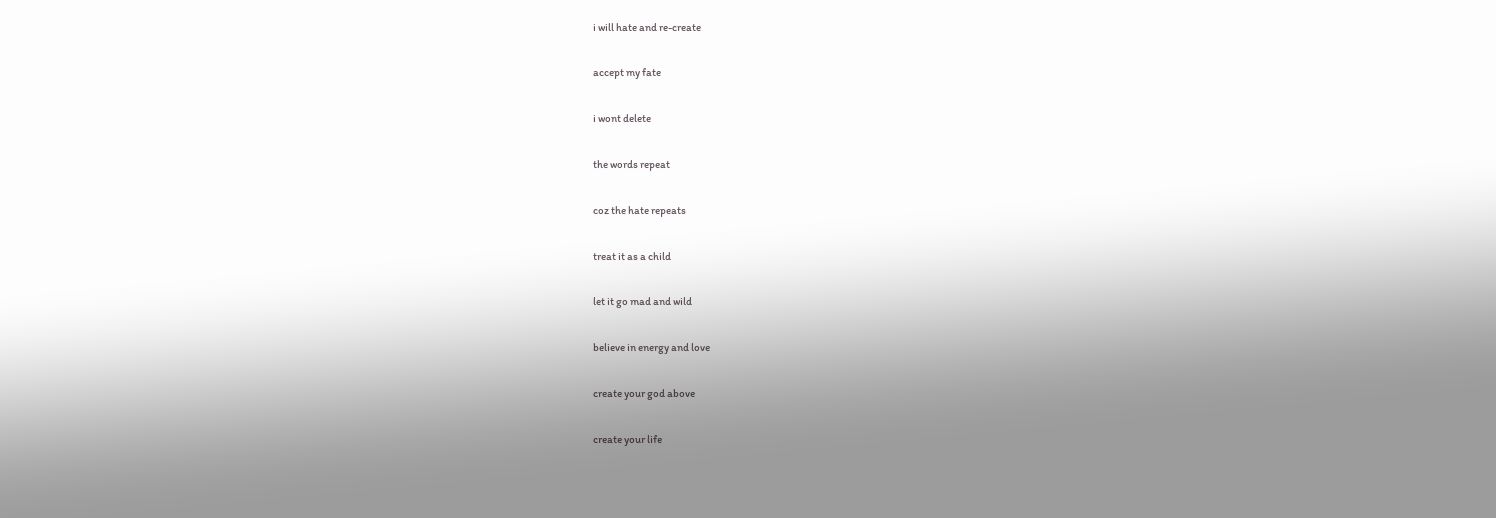i will hate and re-create

accept my fate

i wont delete

the words repeat

coz the hate repeats

treat it as a child

let it go mad and wild

believe in energy and love

create your god above

create your life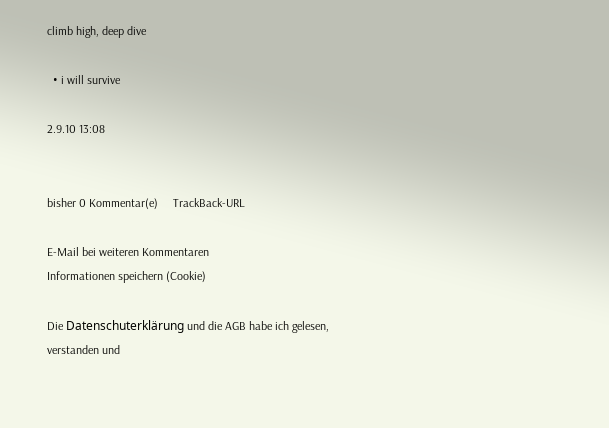climb high, deep dive

  • i will survive

2.9.10 13:08


bisher 0 Kommentar(e)     TrackBack-URL

E-Mail bei weiteren Kommentaren
Informationen speichern (Cookie)

Die Datenschuterklärung und die AGB habe ich gelesen, verstanden und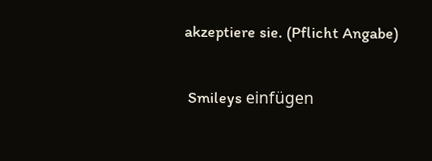akzeptiere sie. (Pflicht Angabe)

 Smileys einfügen